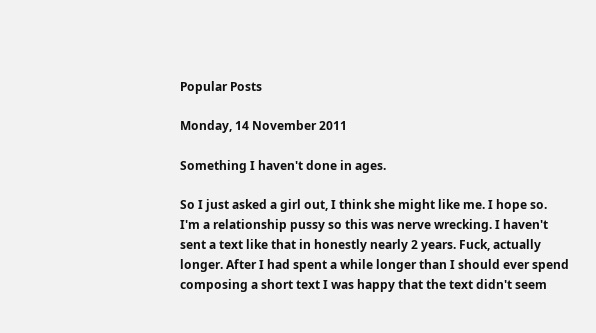Popular Posts

Monday, 14 November 2011

Something I haven't done in ages.

So I just asked a girl out, I think she might like me. I hope so.
I'm a relationship pussy so this was nerve wrecking. I haven't sent a text like that in honestly nearly 2 years. Fuck, actually longer. After I had spent a while longer than I should ever spend composing a short text I was happy that the text didn't seem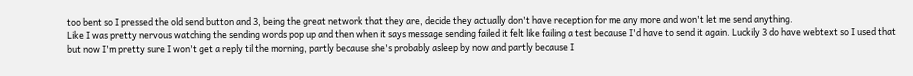too bent so I pressed the old send button and 3, being the great network that they are, decide they actually don't have reception for me any more and won't let me send anything.
Like I was pretty nervous watching the sending words pop up and then when it says message sending failed it felt like failing a test because I'd have to send it again. Luckily 3 do have webtext so I used that but now I'm pretty sure I won't get a reply til the morning, partly because she's probably asleep by now and partly because I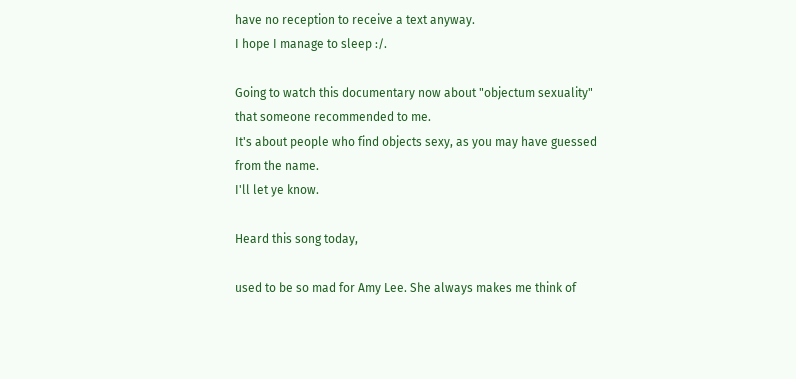have no reception to receive a text anyway.
I hope I manage to sleep :/.

Going to watch this documentary now about "objectum sexuality" that someone recommended to me.
It's about people who find objects sexy, as you may have guessed from the name.
I'll let ye know.

Heard this song today,

used to be so mad for Amy Lee. She always makes me think of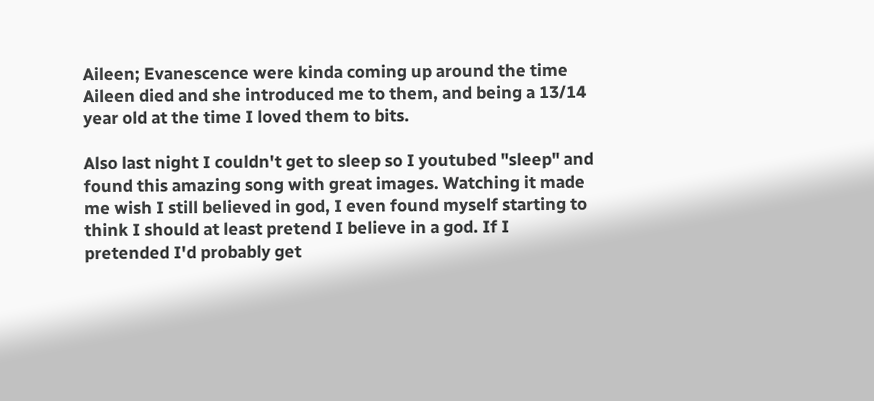Aileen; Evanescence were kinda coming up around the time Aileen died and she introduced me to them, and being a 13/14 year old at the time I loved them to bits.

Also last night I couldn't get to sleep so I youtubed "sleep" and found this amazing song with great images. Watching it made me wish I still believed in god, I even found myself starting to think I should at least pretend I believe in a god. If I pretended I'd probably get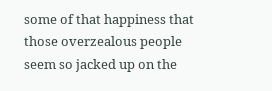some of that happiness that those overzealous people seem so jacked up on the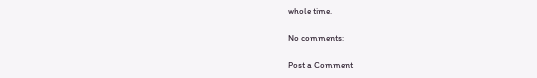whole time.

No comments:

Post a Comment